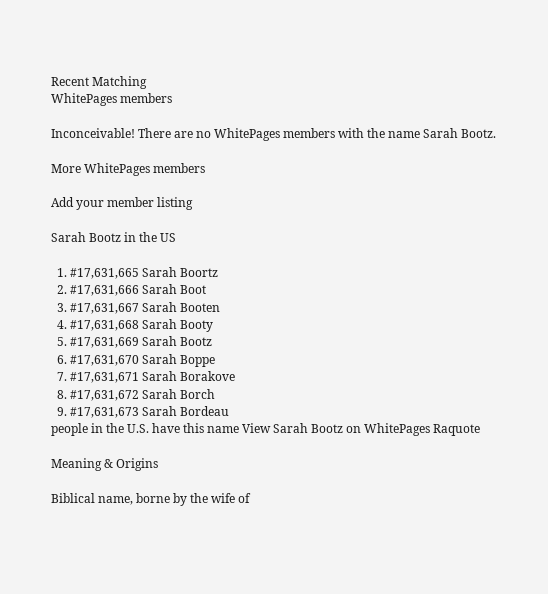Recent Matching
WhitePages members

Inconceivable! There are no WhitePages members with the name Sarah Bootz.

More WhitePages members

Add your member listing

Sarah Bootz in the US

  1. #17,631,665 Sarah Boortz
  2. #17,631,666 Sarah Boot
  3. #17,631,667 Sarah Booten
  4. #17,631,668 Sarah Booty
  5. #17,631,669 Sarah Bootz
  6. #17,631,670 Sarah Boppe
  7. #17,631,671 Sarah Borakove
  8. #17,631,672 Sarah Borch
  9. #17,631,673 Sarah Bordeau
people in the U.S. have this name View Sarah Bootz on WhitePages Raquote

Meaning & Origins

Biblical name, borne by the wife of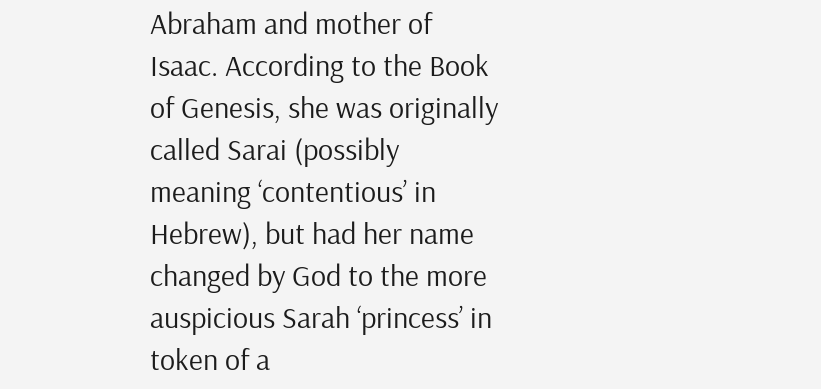Abraham and mother of Isaac. According to the Book of Genesis, she was originally called Sarai (possibly meaning ‘contentious’ in Hebrew), but had her name changed by God to the more auspicious Sarah ‘princess’ in token of a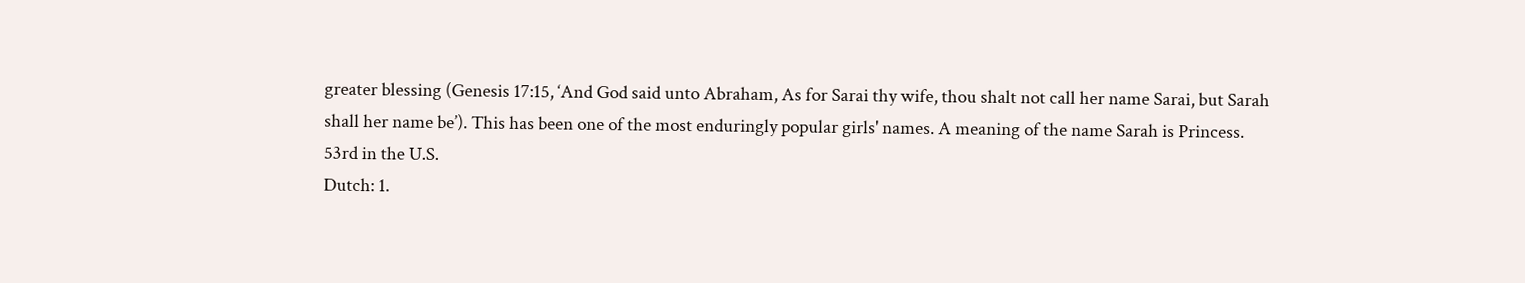greater blessing (Genesis 17:15, ‘And God said unto Abraham, As for Sarai thy wife, thou shalt not call her name Sarai, but Sarah shall her name be’). This has been one of the most enduringly popular girls' names. A meaning of the name Sarah is Princess.
53rd in the U.S.
Dutch: 1.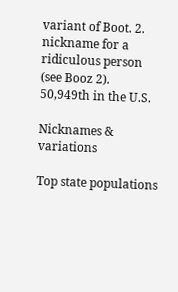variant of Boot. 2. nickname for a ridiculous person (see Booz 2).
50,949th in the U.S.

Nicknames & variations

Top state populations